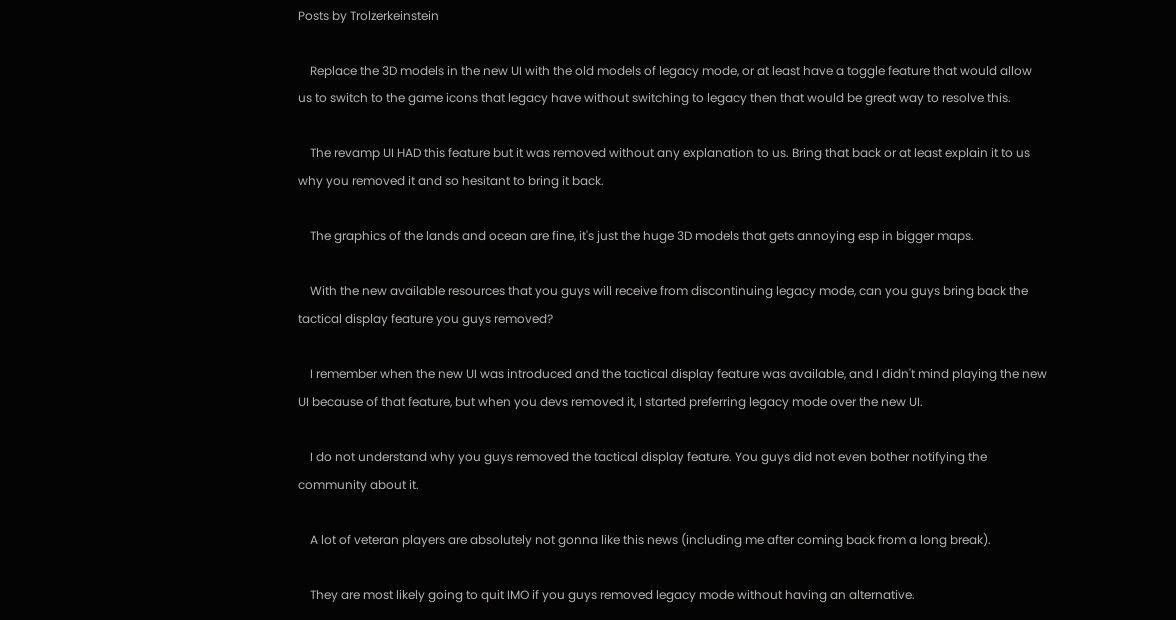Posts by Trolzerkeinstein

    Replace the 3D models in the new UI with the old models of legacy mode, or at least have a toggle feature that would allow us to switch to the game icons that legacy have without switching to legacy then that would be great way to resolve this.

    The revamp UI HAD this feature but it was removed without any explanation to us. Bring that back or at least explain it to us why you removed it and so hesitant to bring it back.

    The graphics of the lands and ocean are fine, it's just the huge 3D models that gets annoying esp in bigger maps.

    With the new available resources that you guys will receive from discontinuing legacy mode, can you guys bring back the tactical display feature you guys removed?

    I remember when the new UI was introduced and the tactical display feature was available, and I didn't mind playing the new UI because of that feature, but when you devs removed it, I started preferring legacy mode over the new UI.

    I do not understand why you guys removed the tactical display feature. You guys did not even bother notifying the community about it.

    A lot of veteran players are absolutely not gonna like this news (including me after coming back from a long break).

    They are most likely going to quit IMO if you guys removed legacy mode without having an alternative.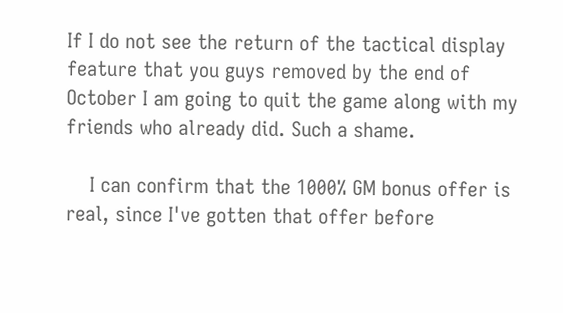If I do not see the return of the tactical display feature that you guys removed by the end of October I am going to quit the game along with my friends who already did. Such a shame.

    I can confirm that the 1000% GM bonus offer is real, since I've gotten that offer before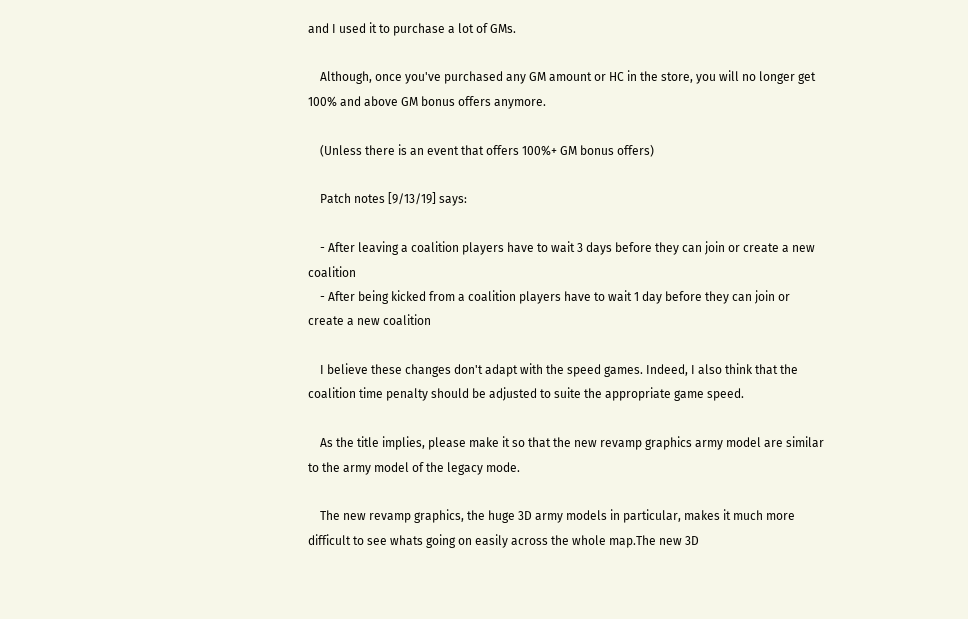and I used it to purchase a lot of GMs.

    Although, once you've purchased any GM amount or HC in the store, you will no longer get 100% and above GM bonus offers anymore.

    (Unless there is an event that offers 100%+ GM bonus offers)

    Patch notes [9/13/19] says:

    - After leaving a coalition players have to wait 3 days before they can join or create a new coalition
    - After being kicked from a coalition players have to wait 1 day before they can join or create a new coalition

    I believe these changes don't adapt with the speed games. Indeed, I also think that the coalition time penalty should be adjusted to suite the appropriate game speed.

    As the title implies, please make it so that the new revamp graphics army model are similar to the army model of the legacy mode.

    The new revamp graphics, the huge 3D army models in particular, makes it much more difficult to see whats going on easily across the whole map.The new 3D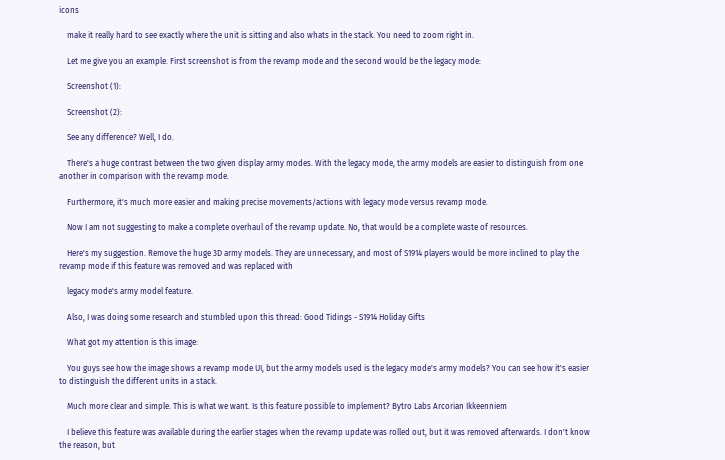icons

    make it really hard to see exactly where the unit is sitting and also whats in the stack. You need to zoom right in.

    Let me give you an example. First screenshot is from the revamp mode and the second would be the legacy mode:

    Screenshot (1):

    Screenshot (2):

    See any difference? Well, I do.

    There's a huge contrast between the two given display army modes. With the legacy mode, the army models are easier to distinguish from one another in comparison with the revamp mode.

    Furthermore, it's much more easier and making precise movements/actions with legacy mode versus revamp mode.

    Now I am not suggesting to make a complete overhaul of the revamp update. No, that would be a complete waste of resources.

    Here's my suggestion. Remove the huge 3D army models. They are unnecessary, and most of S1914 players would be more inclined to play the revamp mode if this feature was removed and was replaced with

    legacy mode's army model feature.

    Also, I was doing some research and stumbled upon this thread: Good Tidings - S1914 Holiday Gifts

    What got my attention is this image:

    You guys see how the image shows a revamp mode UI, but the army models used is the legacy mode's army models? You can see how it's easier to distinguish the different units in a stack.

    Much more clear and simple. This is what we want. Is this feature possible to implement? Bytro Labs Arcorian Ikkeenniem

    I believe this feature was available during the earlier stages when the revamp update was rolled out, but it was removed afterwards. I don't know the reason, but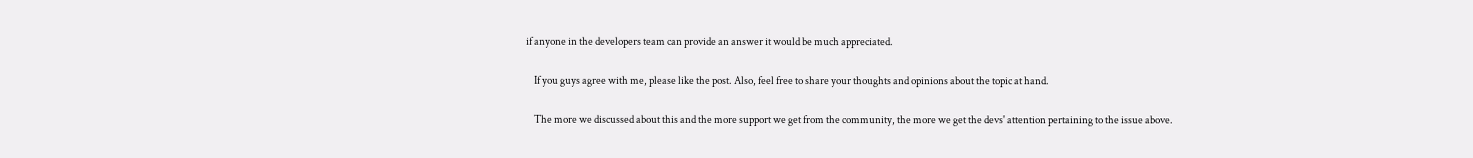if anyone in the developers team can provide an answer it would be much appreciated.

    If you guys agree with me, please like the post. Also, feel free to share your thoughts and opinions about the topic at hand.

    The more we discussed about this and the more support we get from the community, the more we get the devs' attention pertaining to the issue above.